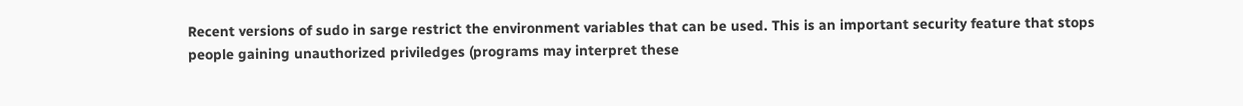Recent versions of sudo in sarge restrict the environment variables that can be used. This is an important security feature that stops people gaining unauthorized priviledges (programs may interpret these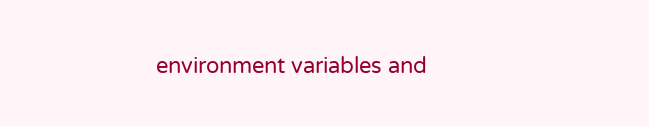environment variables and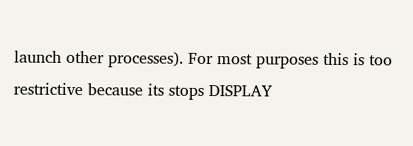launch other processes). For most purposes this is too restrictive because its stops DISPLAY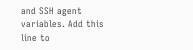and SSH agent variables. Add this line to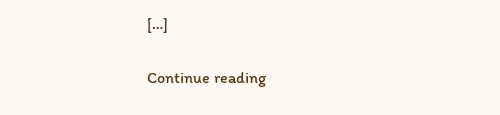[…]

Continue reading